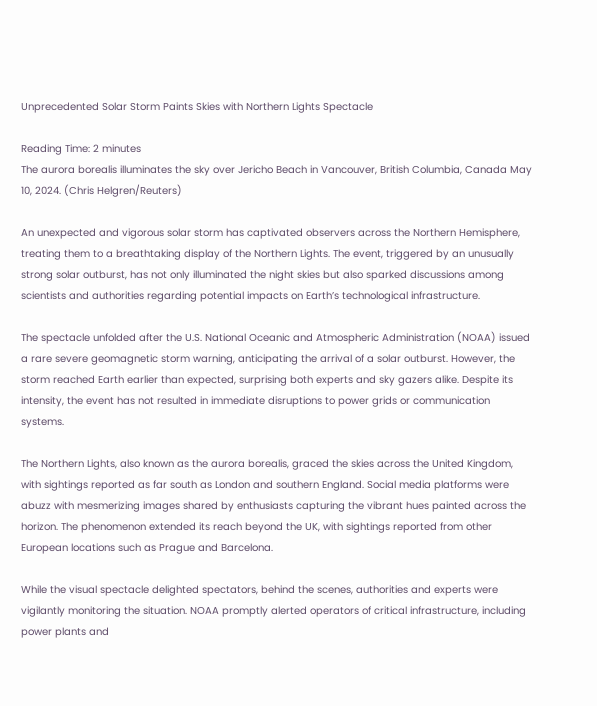Unprecedented Solar Storm Paints Skies with Northern Lights Spectacle

Reading Time: 2 minutes
The aurora borealis illuminates the sky over Jericho Beach in Vancouver, British Columbia, Canada May 10, 2024. (Chris Helgren/Reuters)

An unexpected and vigorous solar storm has captivated observers across the Northern Hemisphere, treating them to a breathtaking display of the Northern Lights. The event, triggered by an unusually strong solar outburst, has not only illuminated the night skies but also sparked discussions among scientists and authorities regarding potential impacts on Earth’s technological infrastructure.

The spectacle unfolded after the U.S. National Oceanic and Atmospheric Administration (NOAA) issued a rare severe geomagnetic storm warning, anticipating the arrival of a solar outburst. However, the storm reached Earth earlier than expected, surprising both experts and sky gazers alike. Despite its intensity, the event has not resulted in immediate disruptions to power grids or communication systems.

The Northern Lights, also known as the aurora borealis, graced the skies across the United Kingdom, with sightings reported as far south as London and southern England. Social media platforms were abuzz with mesmerizing images shared by enthusiasts capturing the vibrant hues painted across the horizon. The phenomenon extended its reach beyond the UK, with sightings reported from other European locations such as Prague and Barcelona.

While the visual spectacle delighted spectators, behind the scenes, authorities and experts were vigilantly monitoring the situation. NOAA promptly alerted operators of critical infrastructure, including power plants and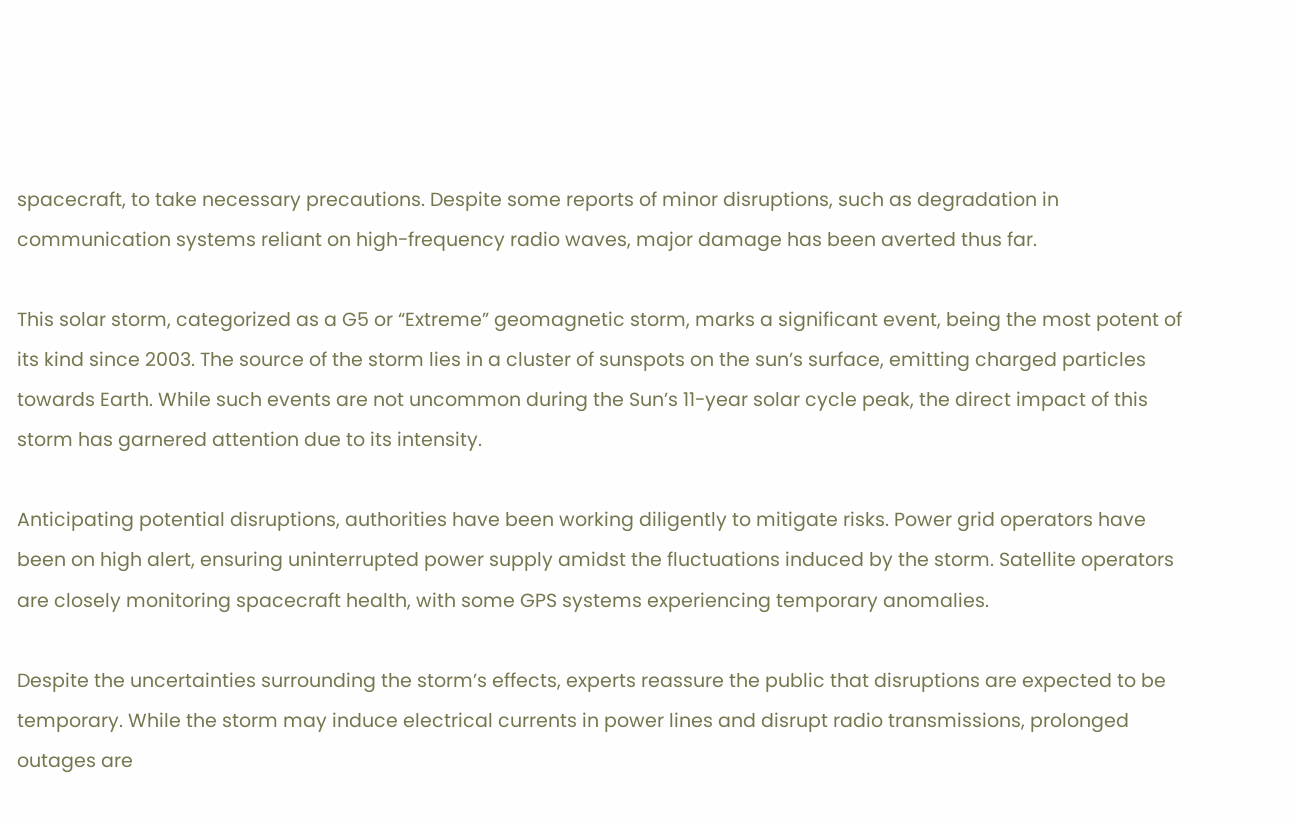spacecraft, to take necessary precautions. Despite some reports of minor disruptions, such as degradation in communication systems reliant on high-frequency radio waves, major damage has been averted thus far.

This solar storm, categorized as a G5 or “Extreme” geomagnetic storm, marks a significant event, being the most potent of its kind since 2003. The source of the storm lies in a cluster of sunspots on the sun’s surface, emitting charged particles towards Earth. While such events are not uncommon during the Sun’s 11-year solar cycle peak, the direct impact of this storm has garnered attention due to its intensity.

Anticipating potential disruptions, authorities have been working diligently to mitigate risks. Power grid operators have been on high alert, ensuring uninterrupted power supply amidst the fluctuations induced by the storm. Satellite operators are closely monitoring spacecraft health, with some GPS systems experiencing temporary anomalies.

Despite the uncertainties surrounding the storm’s effects, experts reassure the public that disruptions are expected to be temporary. While the storm may induce electrical currents in power lines and disrupt radio transmissions, prolonged outages are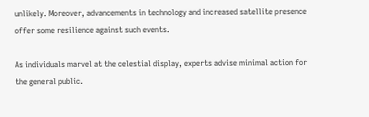unlikely. Moreover, advancements in technology and increased satellite presence offer some resilience against such events.

As individuals marvel at the celestial display, experts advise minimal action for the general public.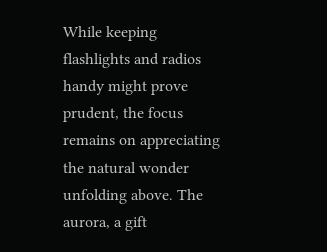While keeping flashlights and radios handy might prove prudent, the focus remains on appreciating the natural wonder unfolding above. The aurora, a gift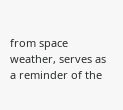from space weather, serves as a reminder of the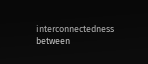interconnectedness between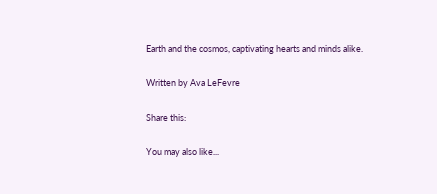Earth and the cosmos, captivating hearts and minds alike.

Written by Ava LeFevre

Share this:

You may also like...